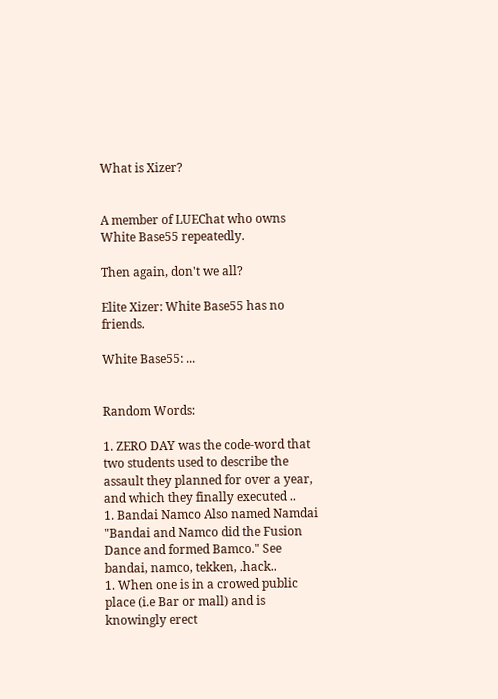What is Xizer?


A member of LUEChat who owns White Base55 repeatedly.

Then again, don't we all?

Elite Xizer: White Base55 has no friends.

White Base55: ...


Random Words:

1. ZERO DAY was the code-word that two students used to describe the assault they planned for over a year, and which they finally executed ..
1. Bandai Namco Also named Namdai "Bandai and Namco did the Fusion Dance and formed Bamco." See bandai, namco, tekken, .hack..
1. When one is in a crowed public place (i.e Bar or mall) and is knowingly erect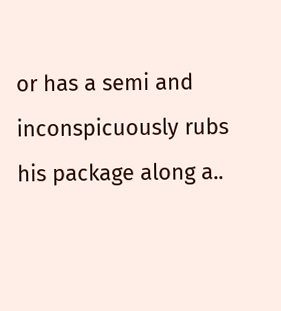or has a semi and inconspicuously rubs his package along a..